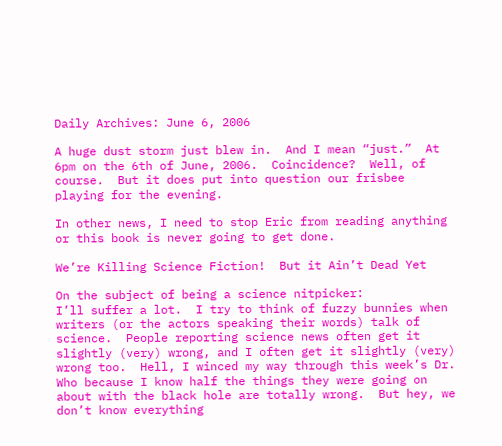Daily Archives: June 6, 2006

A huge dust storm just blew in.  And I mean “just.”  At 6pm on the 6th of June, 2006.  Coincidence?  Well, of course.  But it does put into question our frisbee playing for the evening.

In other news, I need to stop Eric from reading anything or this book is never going to get done.

We’re Killing Science Fiction!  But it Ain’t Dead Yet

On the subject of being a science nitpicker:
I’ll suffer a lot.  I try to think of fuzzy bunnies when writers (or the actors speaking their words) talk of science.  People reporting science news often get it slightly (very) wrong, and I often get it slightly (very) wrong too.  Hell, I winced my way through this week’s Dr. Who because I know half the things they were going on about with the black hole are totally wrong.  But hey, we don’t know everything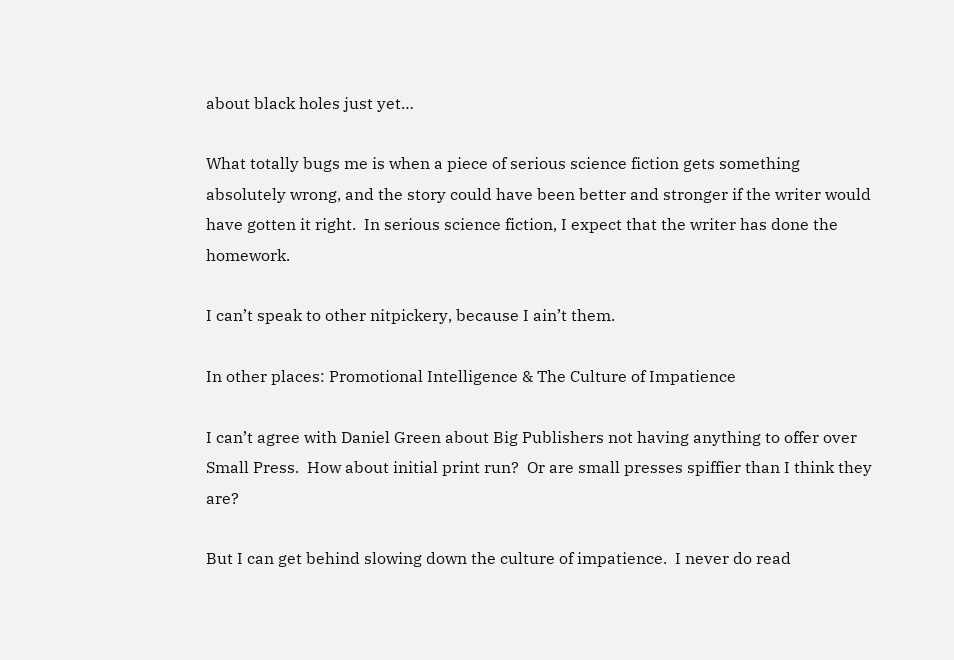about black holes just yet…

What totally bugs me is when a piece of serious science fiction gets something absolutely wrong, and the story could have been better and stronger if the writer would have gotten it right.  In serious science fiction, I expect that the writer has done the homework.

I can’t speak to other nitpickery, because I ain’t them.

In other places: Promotional Intelligence & The Culture of Impatience

I can’t agree with Daniel Green about Big Publishers not having anything to offer over Small Press.  How about initial print run?  Or are small presses spiffier than I think they are?

But I can get behind slowing down the culture of impatience.  I never do read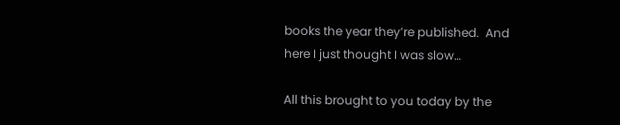books the year they’re published.  And here I just thought I was slow…

All this brought to you today by the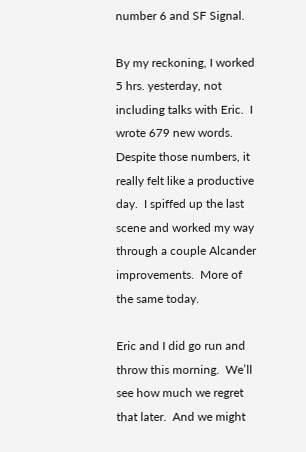number 6 and SF Signal.

By my reckoning, I worked 5 hrs. yesterday, not including talks with Eric.  I wrote 679 new words.  Despite those numbers, it really felt like a productive day.  I spiffed up the last scene and worked my way through a couple Alcander improvements.  More of the same today.

Eric and I did go run and throw this morning.  We’ll see how much we regret that later.  And we might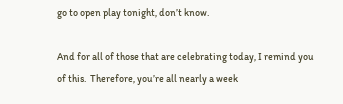go to open play tonight, don’t know.

And for all of those that are celebrating today, I remind you of this.  Therefore, you’re all nearly a week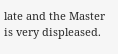late and the Master is very displeased.